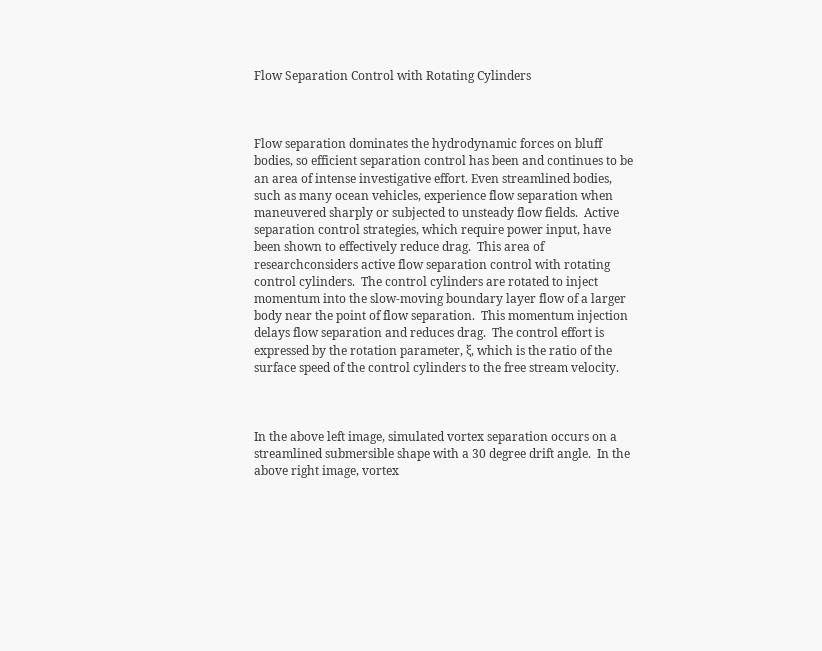Flow Separation Control with Rotating Cylinders



Flow separation dominates the hydrodynamic forces on bluff bodies, so efficient separation control has been and continues to be an area of intense investigative effort. Even streamlined bodies, such as many ocean vehicles, experience flow separation when maneuvered sharply or subjected to unsteady flow fields.  Active separation control strategies, which require power input, have been shown to effectively reduce drag.  This area of researchconsiders active flow separation control with rotating control cylinders.  The control cylinders are rotated to inject momentum into the slow-moving boundary layer flow of a larger body near the point of flow separation.  This momentum injection delays flow separation and reduces drag.  The control effort is expressed by the rotation parameter, ξ, which is the ratio of the surface speed of the control cylinders to the free stream velocity.



In the above left image, simulated vortex separation occurs on a streamlined submersible shape with a 30 degree drift angle.  In the above right image, vortex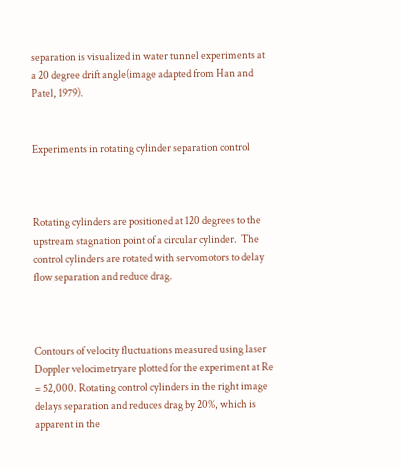separation is visualized in water tunnel experiments at a 20 degree drift angle(image adapted from Han and Patel, 1979).


Experiments in rotating cylinder separation control



Rotating cylinders are positioned at 120 degrees to the upstream stagnation point of a circular cylinder.  The control cylinders are rotated with servomotors to delay flow separation and reduce drag.



Contours of velocity fluctuations measured using laser Doppler velocimetryare plotted for the experiment at Re = 52,000. Rotating control cylinders in the right image delays separation and reduces drag by 20%, which is apparent in the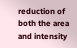reduction of both the area and intensity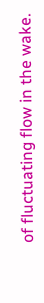of fluctuating flow in the wake.